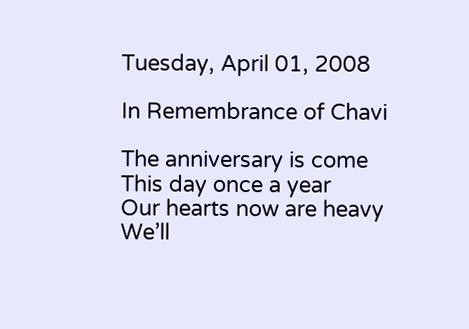Tuesday, April 01, 2008

In Remembrance of Chavi

The anniversary is come
This day once a year
Our hearts now are heavy
We’ll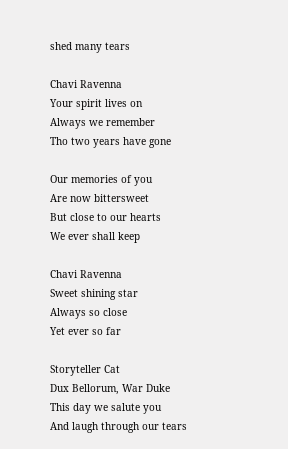shed many tears

Chavi Ravenna
Your spirit lives on
Always we remember
Tho two years have gone

Our memories of you
Are now bittersweet
But close to our hearts
We ever shall keep

Chavi Ravenna
Sweet shining star
Always so close
Yet ever so far

Storyteller Cat
Dux Bellorum, War Duke
This day we salute you
And laugh through our tears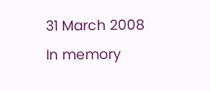31 March 2008
In memory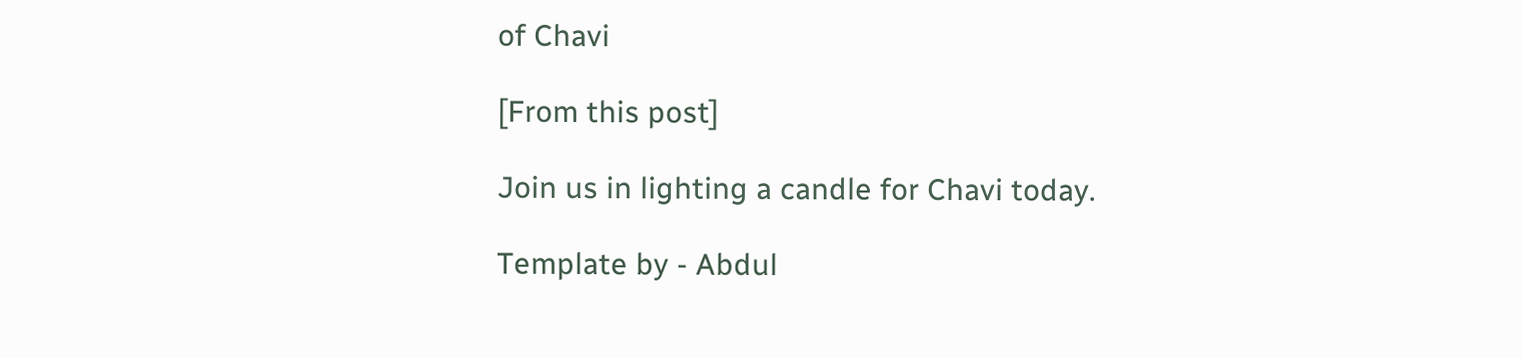of Chavi

[From this post]

Join us in lighting a candle for Chavi today.

Template by - Abdul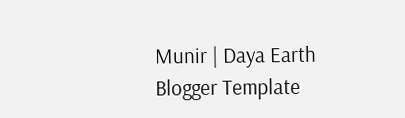Munir | Daya Earth Blogger Template